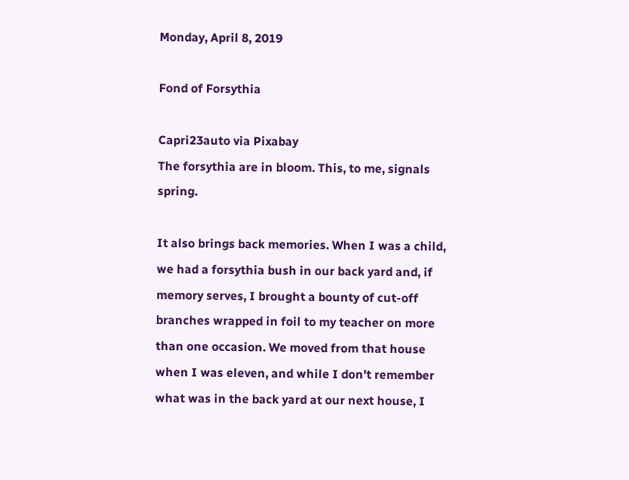Monday, April 8, 2019

Fond of Forsythia

Capri23auto via Pixabay
The forsythia are in bloom. This, to me, signals spring.

It also brings back memories. When I was a child, we had a forsythia bush in our back yard and, if memory serves, I brought a bounty of cut-off branches wrapped in foil to my teacher on more than one occasion. We moved from that house when I was eleven, and while I don't remember what was in the back yard at our next house, I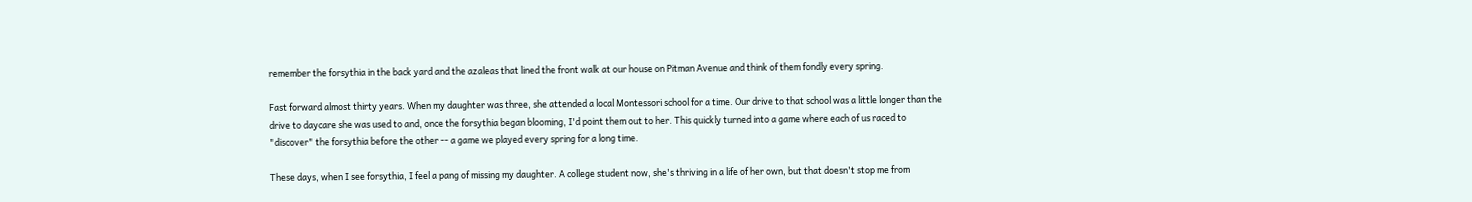remember the forsythia in the back yard and the azaleas that lined the front walk at our house on Pitman Avenue and think of them fondly every spring.

Fast forward almost thirty years. When my daughter was three, she attended a local Montessori school for a time. Our drive to that school was a little longer than the drive to daycare she was used to and, once the forsythia began blooming, I'd point them out to her. This quickly turned into a game where each of us raced to "discover" the forsythia before the other -- a game we played every spring for a long time.

These days, when I see forsythia, I feel a pang of missing my daughter. A college student now, she's thriving in a life of her own, but that doesn't stop me from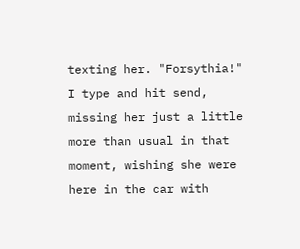texting her. "Forsythia!" I type and hit send, missing her just a little more than usual in that moment, wishing she were here in the car with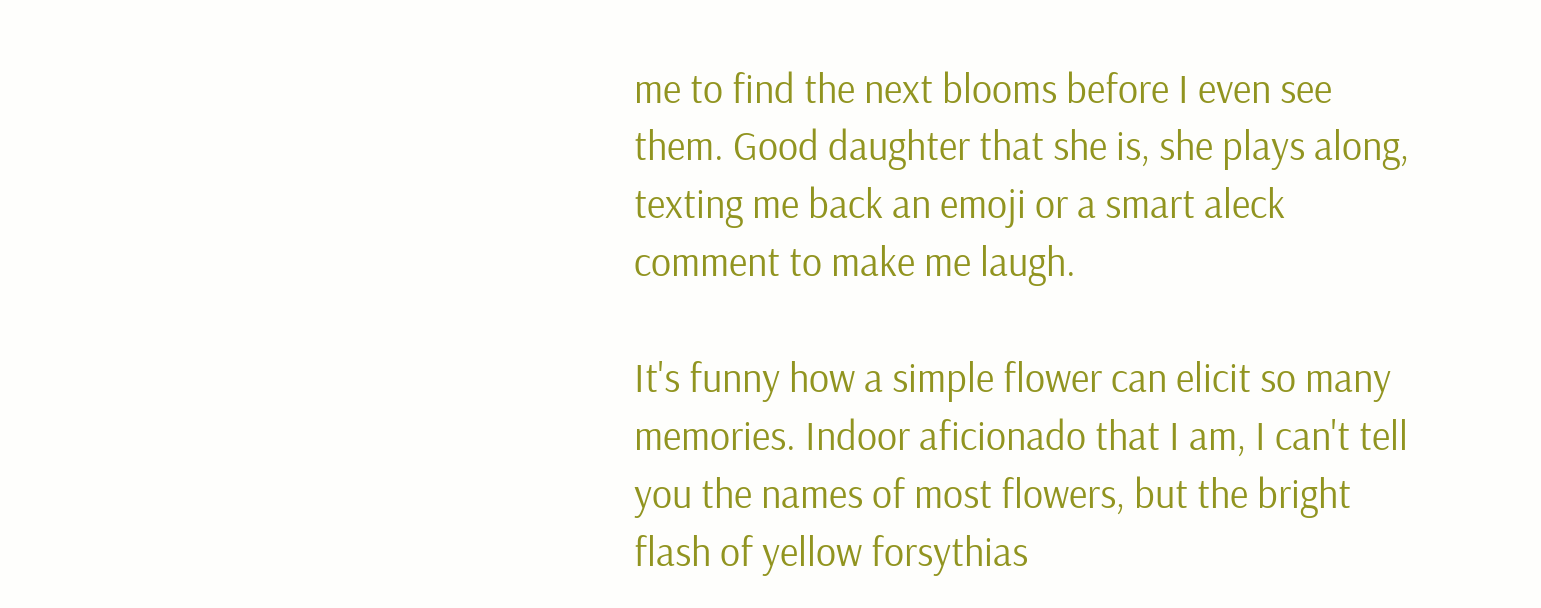me to find the next blooms before I even see them. Good daughter that she is, she plays along, texting me back an emoji or a smart aleck comment to make me laugh.

It's funny how a simple flower can elicit so many memories. Indoor aficionado that I am, I can't tell you the names of most flowers, but the bright flash of yellow forsythias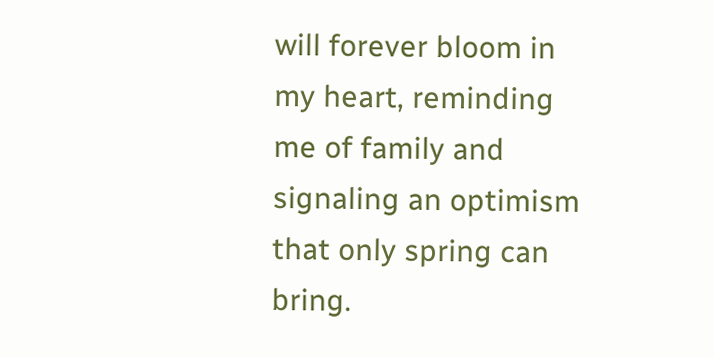will forever bloom in my heart, reminding me of family and signaling an optimism that only spring can bring.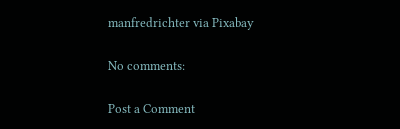manfredrichter via Pixabay

No comments:

Post a Comment